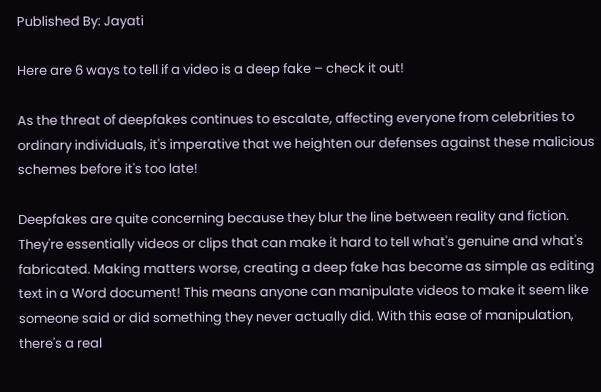Published By: Jayati

Here are 6 ways to tell if a video is a deep fake – check it out!

As the threat of deepfakes continues to escalate, affecting everyone from celebrities to ordinary individuals, it's imperative that we heighten our defenses against these malicious schemes before it's too late!

Deepfakes are quite concerning because they blur the line between reality and fiction. They're essentially videos or clips that can make it hard to tell what's genuine and what's fabricated. Making matters worse, creating a deep fake has become as simple as editing text in a Word document! This means anyone can manipulate videos to make it seem like someone said or did something they never actually did. With this ease of manipulation, there's a real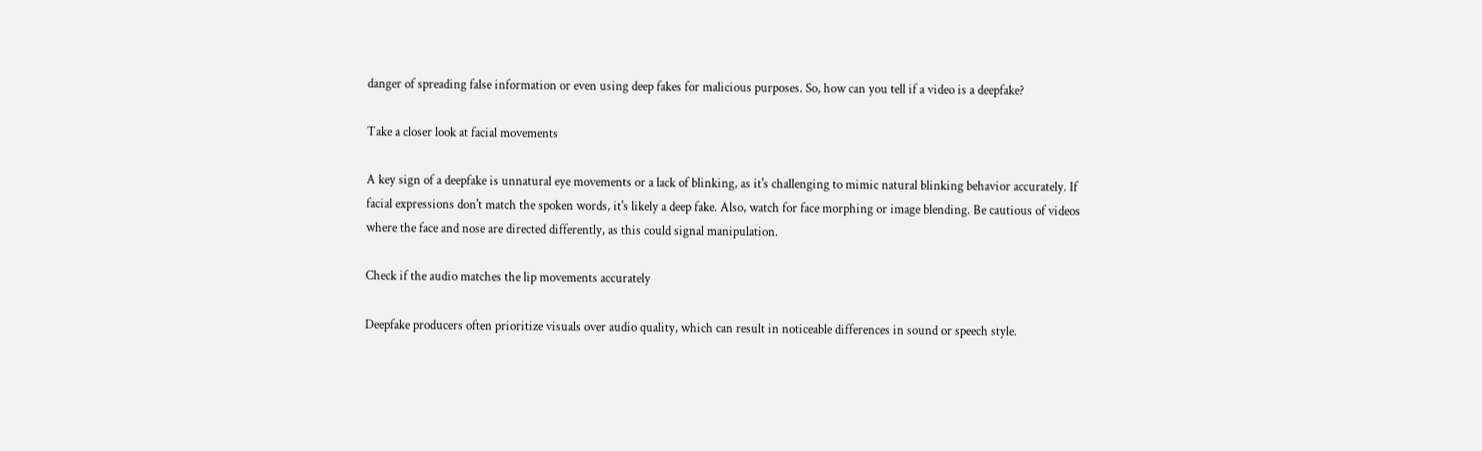danger of spreading false information or even using deep fakes for malicious purposes. So, how can you tell if a video is a deepfake?

Take a closer look at facial movements

A key sign of a deepfake is unnatural eye movements or a lack of blinking, as it's challenging to mimic natural blinking behavior accurately. If facial expressions don't match the spoken words, it's likely a deep fake. Also, watch for face morphing or image blending. Be cautious of videos where the face and nose are directed differently, as this could signal manipulation.

Check if the audio matches the lip movements accurately

Deepfake producers often prioritize visuals over audio quality, which can result in noticeable differences in sound or speech style.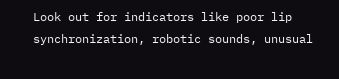Look out for indicators like poor lip synchronization, robotic sounds, unusual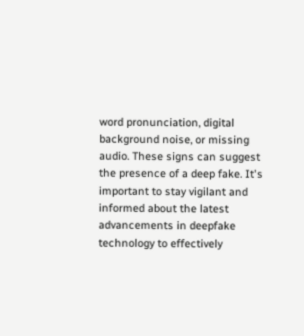word pronunciation, digital background noise, or missing audio. These signs can suggest the presence of a deep fake. It's important to stay vigilant and informed about the latest advancements in deepfake technology to effectively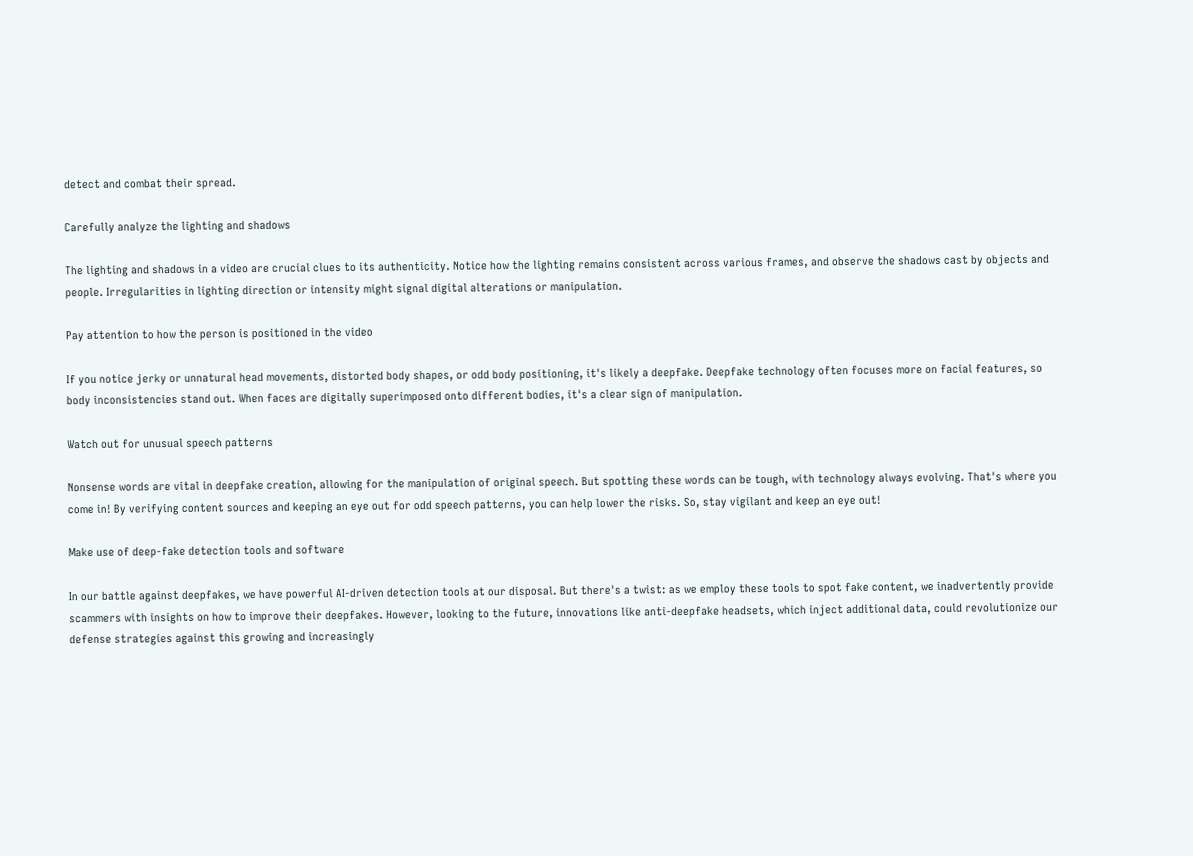detect and combat their spread.

Carefully analyze the lighting and shadows

The lighting and shadows in a video are crucial clues to its authenticity. Notice how the lighting remains consistent across various frames, and observe the shadows cast by objects and people. Irregularities in lighting direction or intensity might signal digital alterations or manipulation.

Pay attention to how the person is positioned in the video

If you notice jerky or unnatural head movements, distorted body shapes, or odd body positioning, it's likely a deepfake. Deepfake technology often focuses more on facial features, so body inconsistencies stand out. When faces are digitally superimposed onto different bodies, it's a clear sign of manipulation.

Watch out for unusual speech patterns

Nonsense words are vital in deepfake creation, allowing for the manipulation of original speech. But spotting these words can be tough, with technology always evolving. That's where you come in! By verifying content sources and keeping an eye out for odd speech patterns, you can help lower the risks. So, stay vigilant and keep an eye out!

Make use of deep-fake detection tools and software

In our battle against deepfakes, we have powerful AI-driven detection tools at our disposal. But there's a twist: as we employ these tools to spot fake content, we inadvertently provide scammers with insights on how to improve their deepfakes. However, looking to the future, innovations like anti-deepfake headsets, which inject additional data, could revolutionize our defense strategies against this growing and increasingly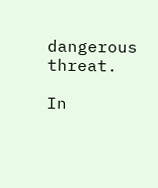dangerous threat.

In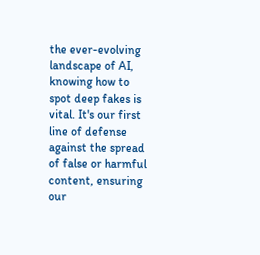the ever-evolving landscape of AI, knowing how to spot deep fakes is vital. It's our first line of defense against the spread of false or harmful content, ensuring our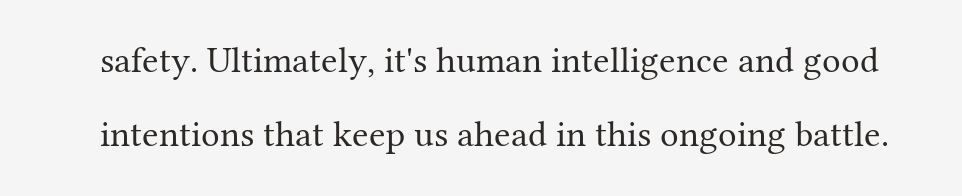safety. Ultimately, it's human intelligence and good intentions that keep us ahead in this ongoing battle.